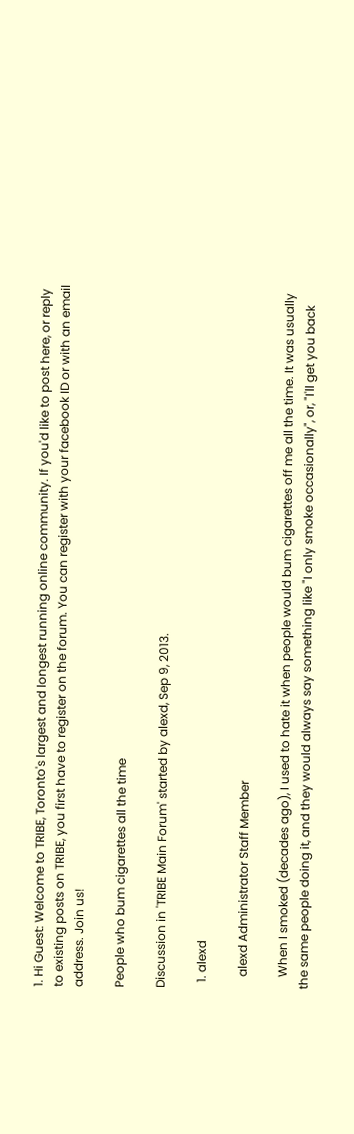1. Hi Guest: Welcome to TRIBE, Toronto's largest and longest running online community. If you'd like to post here, or reply to existing posts on TRIBE, you first have to register on the forum. You can register with your facebook ID or with an email address. Join us!

People who bum cigarettes all the time

Discussion in 'TRIBE Main Forum' started by alexd, Sep 9, 2013.

  1. alexd

    alexd Administrator Staff Member

    When I smoked (decades ago), I used to hate it when people would bum cigarettes off me all the time. It was usually the same people doing it, and they would always say something like "I only smoke occasionally", or, "I'll get you back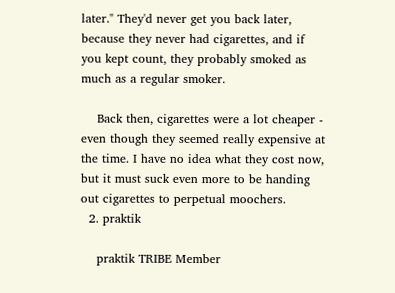later." They'd never get you back later, because they never had cigarettes, and if you kept count, they probably smoked as much as a regular smoker.

    Back then, cigarettes were a lot cheaper - even though they seemed really expensive at the time. I have no idea what they cost now, but it must suck even more to be handing out cigarettes to perpetual moochers.
  2. praktik

    praktik TRIBE Member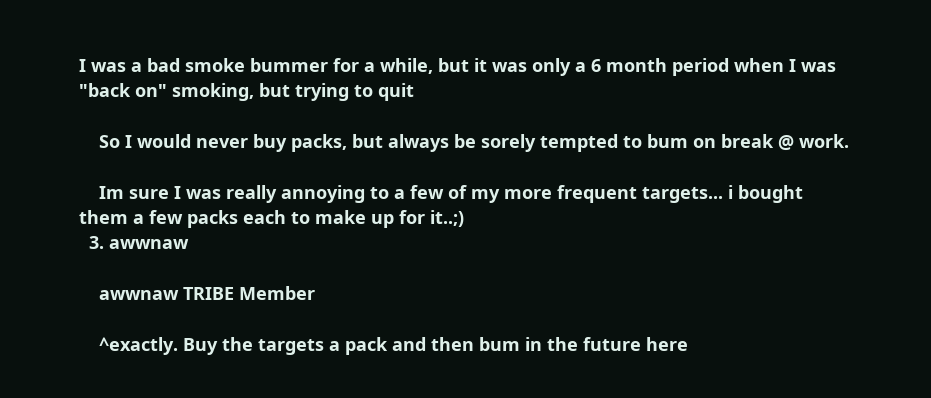I was a bad smoke bummer for a while, but it was only a 6 month period when I was "back on" smoking, but trying to quit

    So I would never buy packs, but always be sorely tempted to bum on break @ work.

    Im sure I was really annoying to a few of my more frequent targets... i bought them a few packs each to make up for it..;)
  3. awwnaw

    awwnaw TRIBE Member

    ^exactly. Buy the targets a pack and then bum in the future here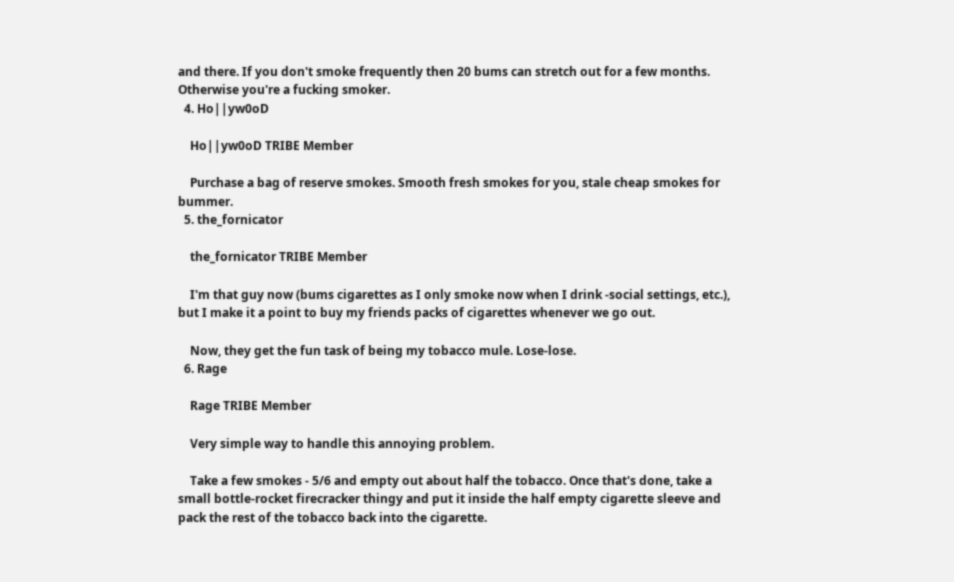and there. If you don't smoke frequently then 20 bums can stretch out for a few months. Otherwise you're a fucking smoker.
  4. Ho||yw0oD

    Ho||yw0oD TRIBE Member

    Purchase a bag of reserve smokes. Smooth fresh smokes for you, stale cheap smokes for bummer.
  5. the_fornicator

    the_fornicator TRIBE Member

    I'm that guy now (bums cigarettes as I only smoke now when I drink -social settings, etc.), but I make it a point to buy my friends packs of cigarettes whenever we go out.

    Now, they get the fun task of being my tobacco mule. Lose-lose.
  6. Rage

    Rage TRIBE Member

    Very simple way to handle this annoying problem.

    Take a few smokes - 5/6 and empty out about half the tobacco. Once that's done, take a small bottle-rocket firecracker thingy and put it inside the half empty cigarette sleeve and pack the rest of the tobacco back into the cigarette.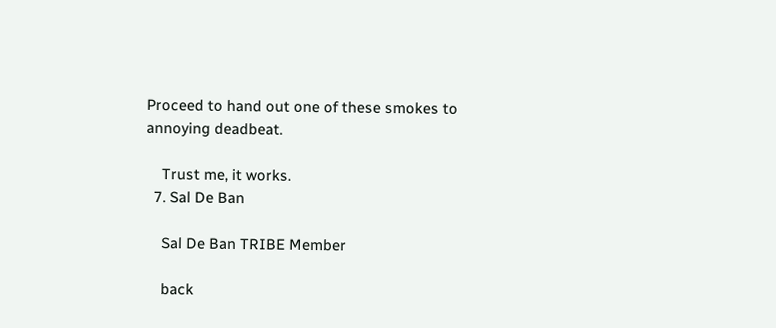Proceed to hand out one of these smokes to annoying deadbeat.

    Trust me, it works.
  7. Sal De Ban

    Sal De Ban TRIBE Member

    back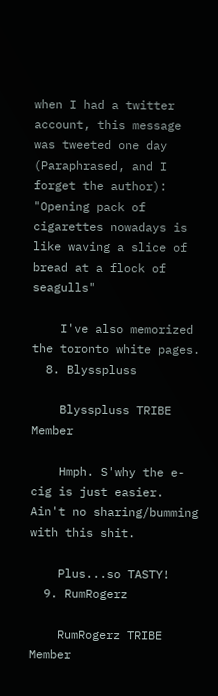when I had a twitter account, this message was tweeted one day (Paraphrased, and I forget the author): "Opening pack of cigarettes nowadays is like waving a slice of bread at a flock of seagulls"

    I've also memorized the toronto white pages.
  8. Blysspluss

    Blysspluss TRIBE Member

    Hmph. S'why the e-cig is just easier. Ain't no sharing/bumming with this shit.

    Plus...so TASTY!
  9. RumRogerz

    RumRogerz TRIBE Member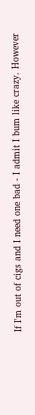If I'm out of cigs and I need one bad - I admit I bum like crazy. However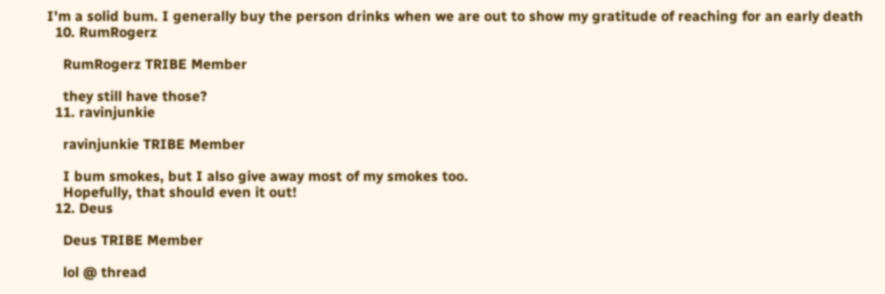I'm a solid bum. I generally buy the person drinks when we are out to show my gratitude of reaching for an early death
  10. RumRogerz

    RumRogerz TRIBE Member

    they still have those?
  11. ravinjunkie

    ravinjunkie TRIBE Member

    I bum smokes, but I also give away most of my smokes too.
    Hopefully, that should even it out!
  12. Deus

    Deus TRIBE Member

    lol @ thread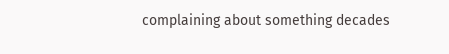complaining about something decades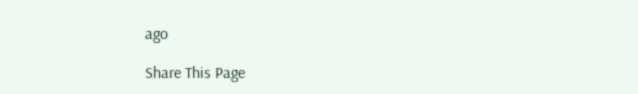ago

Share This Page